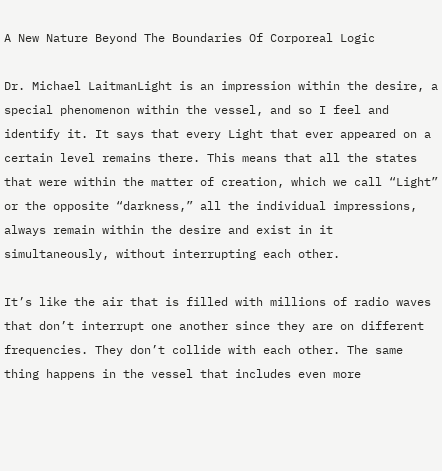A New Nature Beyond The Boundaries Of Corporeal Logic

Dr. Michael LaitmanLight is an impression within the desire, a special phenomenon within the vessel, and so I feel and identify it. It says that every Light that ever appeared on a certain level remains there. This means that all the states that were within the matter of creation, which we call “Light” or the opposite “darkness,” all the individual impressions, always remain within the desire and exist in it simultaneously, without interrupting each other.

It’s like the air that is filled with millions of radio waves that don’t interrupt one another since they are on different frequencies. They don’t collide with each other. The same thing happens in the vessel that includes even more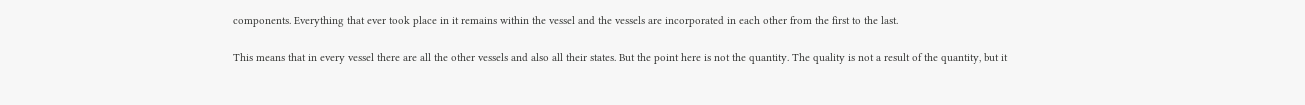components. Everything that ever took place in it remains within the vessel and the vessels are incorporated in each other from the first to the last.

This means that in every vessel there are all the other vessels and also all their states. But the point here is not the quantity. The quality is not a result of the quantity, but it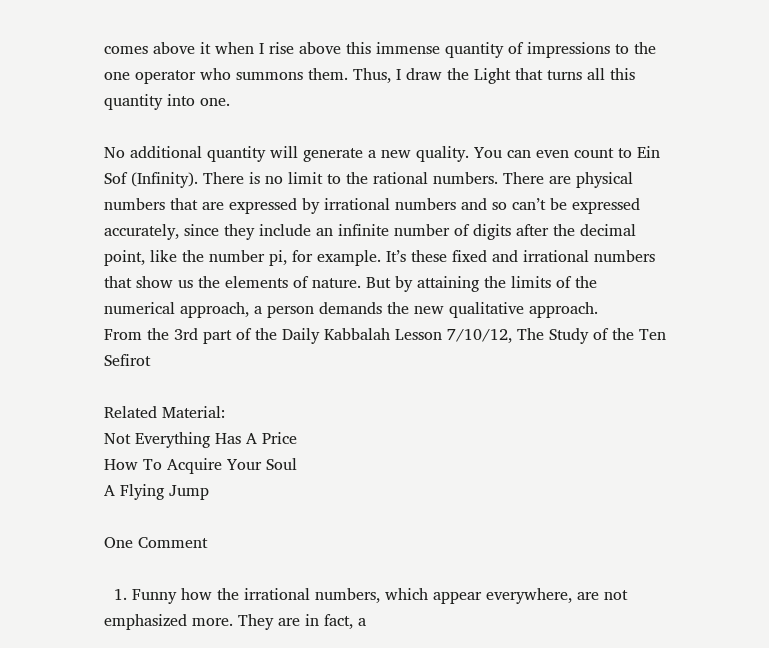comes above it when I rise above this immense quantity of impressions to the one operator who summons them. Thus, I draw the Light that turns all this quantity into one.

No additional quantity will generate a new quality. You can even count to Ein Sof (Infinity). There is no limit to the rational numbers. There are physical numbers that are expressed by irrational numbers and so can’t be expressed accurately, since they include an infinite number of digits after the decimal point, like the number pi, for example. It’s these fixed and irrational numbers that show us the elements of nature. But by attaining the limits of the numerical approach, a person demands the new qualitative approach.
From the 3rd part of the Daily Kabbalah Lesson 7/10/12, The Study of the Ten Sefirot

Related Material:
Not Everything Has A Price
How To Acquire Your Soul
A Flying Jump

One Comment

  1. Funny how the irrational numbers, which appear everywhere, are not emphasized more. They are in fact, a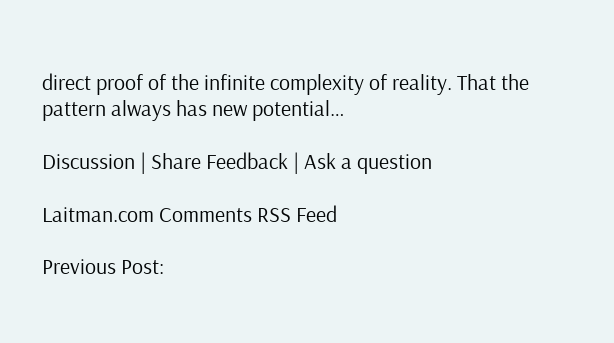direct proof of the infinite complexity of reality. That the pattern always has new potential…

Discussion | Share Feedback | Ask a question

Laitman.com Comments RSS Feed

Previous Post: